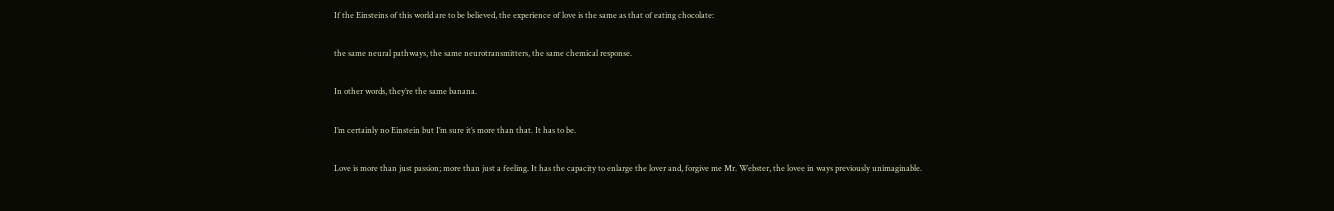If the Einsteins of this world are to be believed, the experience of love is the same as that of eating chocolate:

the same neural pathways, the same neurotransmitters, the same chemical response.

In other words, they’re the same banana.

I’m certainly no Einstein but I’m sure it’s more than that. It has to be.

Love is more than just passion; more than just a feeling. It has the capacity to enlarge the lover and, forgive me Mr. Webster, the lovee in ways previously unimaginable.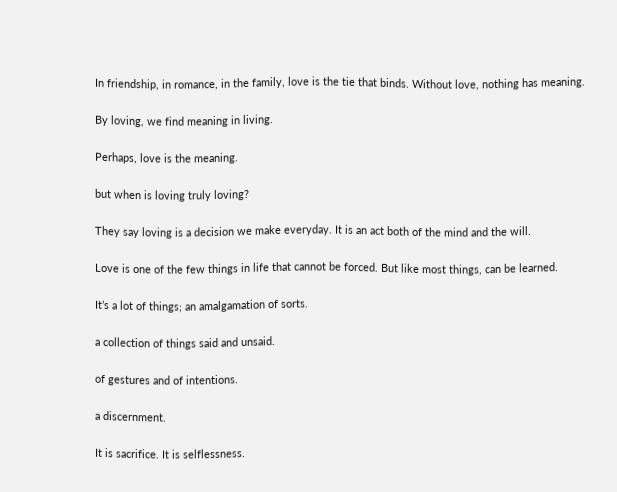In friendship, in romance, in the family, love is the tie that binds. Without love, nothing has meaning.

By loving, we find meaning in living.

Perhaps, love is the meaning.

but when is loving truly loving?

They say loving is a decision we make everyday. It is an act both of the mind and the will.

Love is one of the few things in life that cannot be forced. But like most things, can be learned.

It’s a lot of things; an amalgamation of sorts.

a collection of things said and unsaid.

of gestures and of intentions.

a discernment.

It is sacrifice. It is selflessness.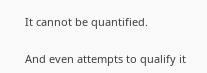It cannot be quantified.

And even attempts to qualify it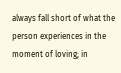always fall short of what the person experiences in the moment of loving; in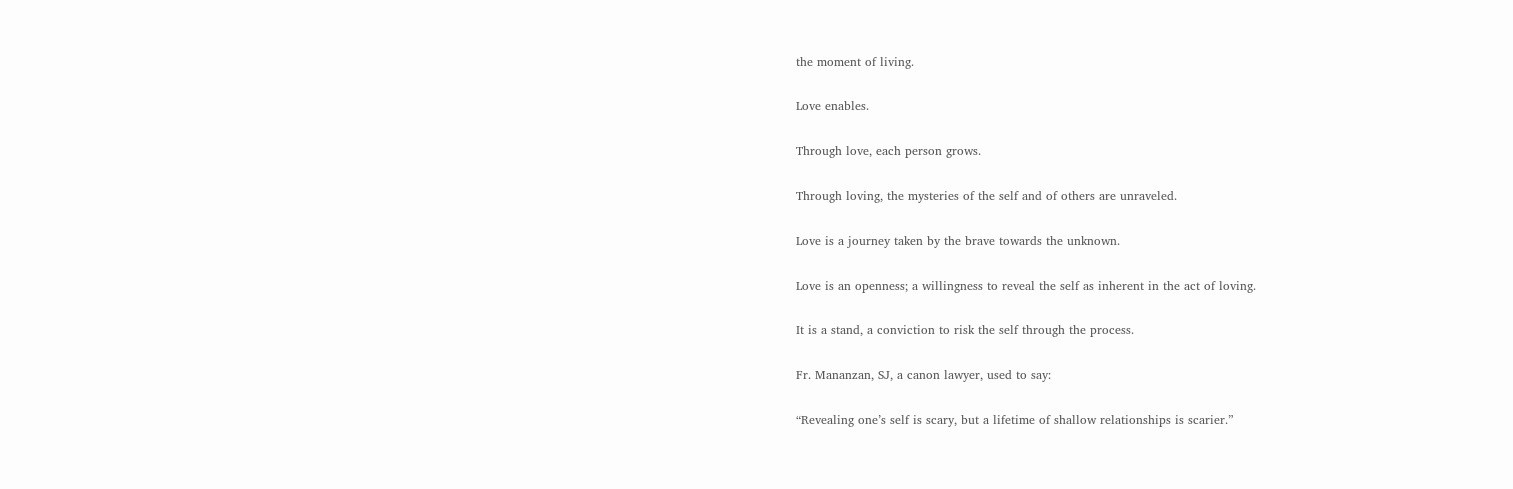the moment of living.

Love enables.

Through love, each person grows.

Through loving, the mysteries of the self and of others are unraveled.

Love is a journey taken by the brave towards the unknown.

Love is an openness; a willingness to reveal the self as inherent in the act of loving.

It is a stand, a conviction to risk the self through the process.

Fr. Mananzan, SJ, a canon lawyer, used to say:

“Revealing one’s self is scary, but a lifetime of shallow relationships is scarier.”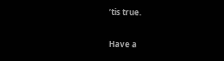’tis true.

Have a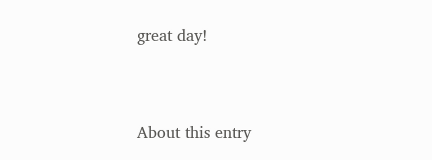great day!


About this entry